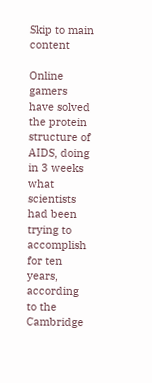Skip to main content

Online gamers have solved the protein structure of AIDS, doing in 3 weeks what scientists had been trying to accomplish for ten years, according to the Cambridge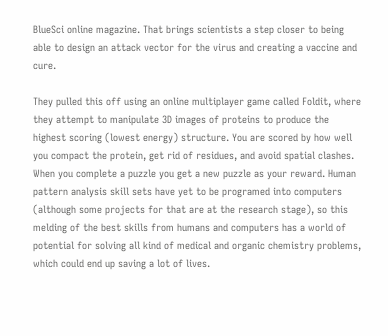BlueSci online magazine. That brings scientists a step closer to being able to design an attack vector for the virus and creating a vaccine and cure.

They pulled this off using an online multiplayer game called Foldit, where they attempt to manipulate 3D images of proteins to produce the highest scoring (lowest energy) structure. You are scored by how well you compact the protein, get rid of residues, and avoid spatial clashes. When you complete a puzzle you get a new puzzle as your reward. Human pattern analysis skill sets have yet to be programed into computers (although some projects for that are at the research stage), so this melding of the best skills from humans and computers has a world of potential for solving all kind of medical and organic chemistry problems, which could end up saving a lot of lives.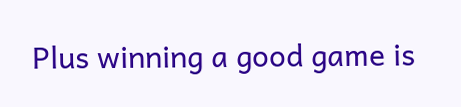Plus winning a good game is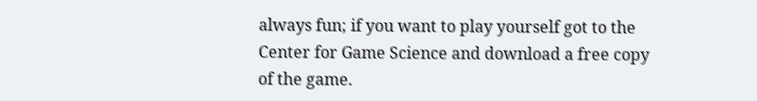always fun; if you want to play yourself got to the Center for Game Science and download a free copy of the game.